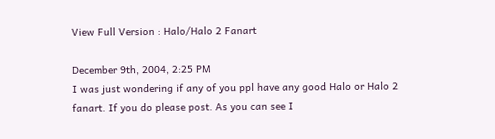View Full Version : Halo/Halo 2 Fanart

December 9th, 2004, 2:25 PM
I was just wondering if any of you ppl have any good Halo or Halo 2 fanart. If you do please post. As you can see I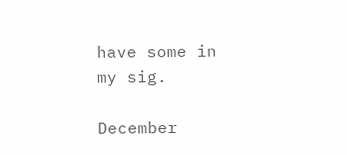have some in my sig.

December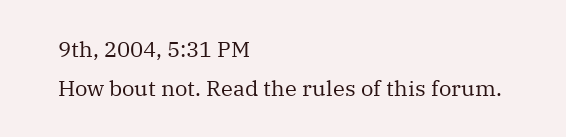9th, 2004, 5:31 PM
How bout not. Read the rules of this forum.